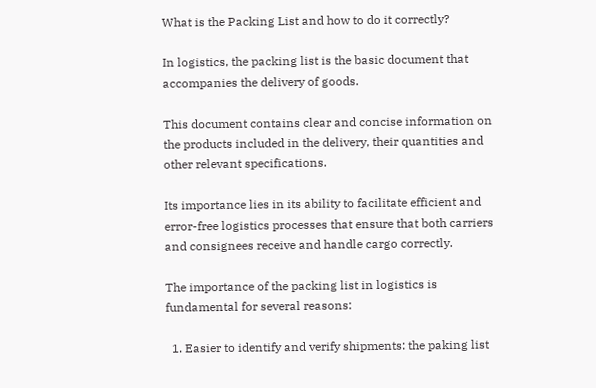What is the Packing List and how to do it correctly?

In logistics, the packing list is the basic document that accompanies the delivery of goods.

This document contains clear and concise information on the products included in the delivery, their quantities and other relevant specifications.

Its importance lies in its ability to facilitate efficient and error-free logistics processes that ensure that both carriers and consignees receive and handle cargo correctly.

The importance of the packing list in logistics is fundamental for several reasons:

  1. Easier to identify and verify shipments: the paking list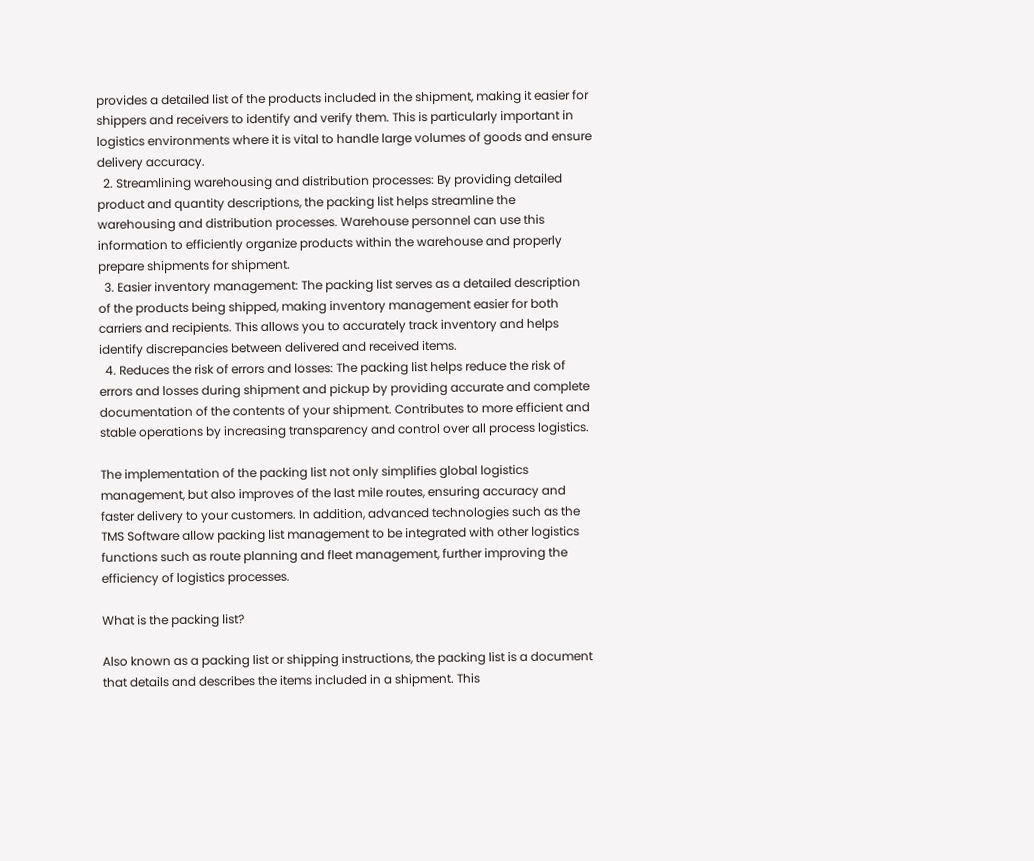provides a detailed list of the products included in the shipment, making it easier for shippers and receivers to identify and verify them. This is particularly important in logistics environments where it is vital to handle large volumes of goods and ensure delivery accuracy.
  2. Streamlining warehousing and distribution processes: By providing detailed product and quantity descriptions, the packing list helps streamline the warehousing and distribution processes. Warehouse personnel can use this information to efficiently organize products within the warehouse and properly prepare shipments for shipment.
  3. Easier inventory management: The packing list serves as a detailed description of the products being shipped, making inventory management easier for both carriers and recipients. This allows you to accurately track inventory and helps identify discrepancies between delivered and received items.
  4. Reduces the risk of errors and losses: The packing list helps reduce the risk of errors and losses during shipment and pickup by providing accurate and complete documentation of the contents of your shipment. Contributes to more efficient and stable operations by increasing transparency and control over all process logistics.

The implementation of the packing list not only simplifies global logistics management, but also improves of the last mile routes, ensuring accuracy and faster delivery to your customers. In addition, advanced technologies such as the  TMS Software allow packing list management to be integrated with other logistics functions such as route planning and fleet management, further improving the efficiency of logistics processes.

What is the packing list?

Also known as a packing list or shipping instructions, the packing list is a document that details and describes the items included in a shipment. This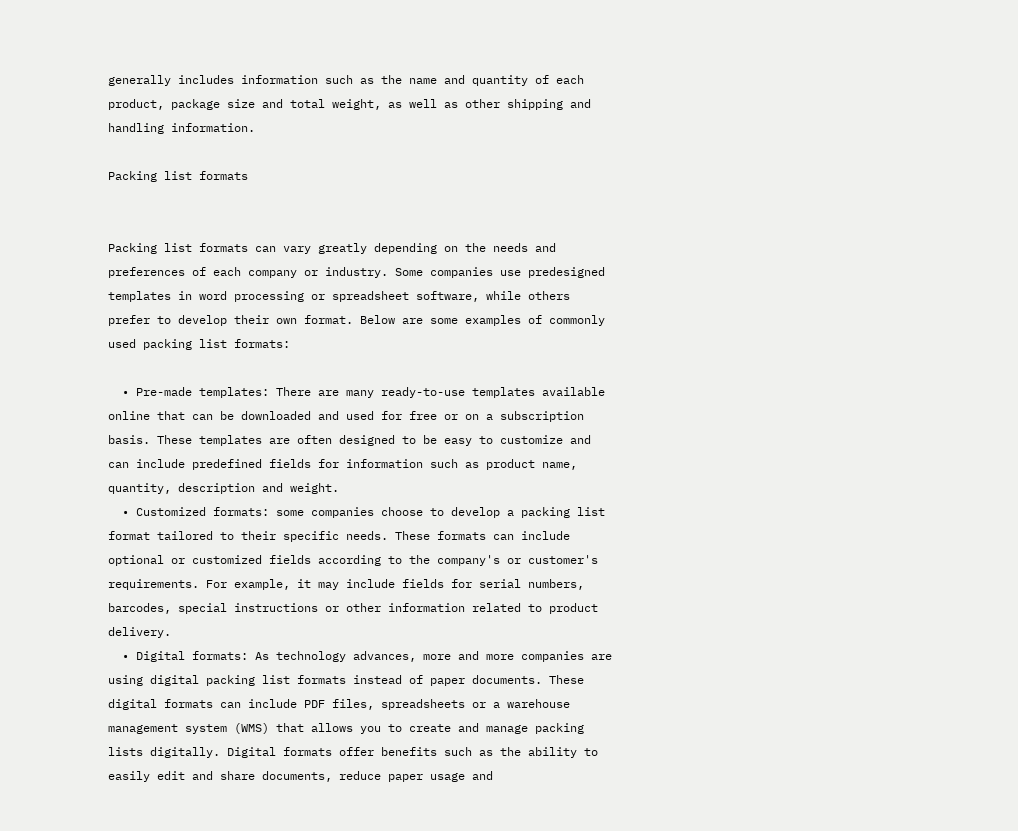generally includes information such as the name and quantity of each product, package size and total weight, as well as other shipping and handling information.

Packing list formats


Packing list formats can vary greatly depending on the needs and preferences of each company or industry. Some companies use predesigned templates in word processing or spreadsheet software, while others prefer to develop their own format. Below are some examples of commonly used packing list formats:

  • Pre-made templates: There are many ready-to-use templates available online that can be downloaded and used for free or on a subscription basis. These templates are often designed to be easy to customize and can include predefined fields for information such as product name, quantity, description and weight.
  • Customized formats: some companies choose to develop a packing list format tailored to their specific needs. These formats can include optional or customized fields according to the company's or customer's requirements. For example, it may include fields for serial numbers, barcodes, special instructions or other information related to product delivery.
  • Digital formats: As technology advances, more and more companies are using digital packing list formats instead of paper documents. These digital formats can include PDF files, spreadsheets or a warehouse management system (WMS) that allows you to create and manage packing lists digitally. Digital formats offer benefits such as the ability to easily edit and share documents, reduce paper usage and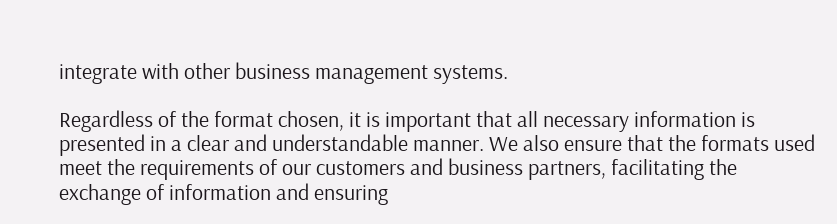integrate with other business management systems.

Regardless of the format chosen, it is important that all necessary information is presented in a clear and understandable manner. We also ensure that the formats used meet the requirements of our customers and business partners, facilitating the exchange of information and ensuring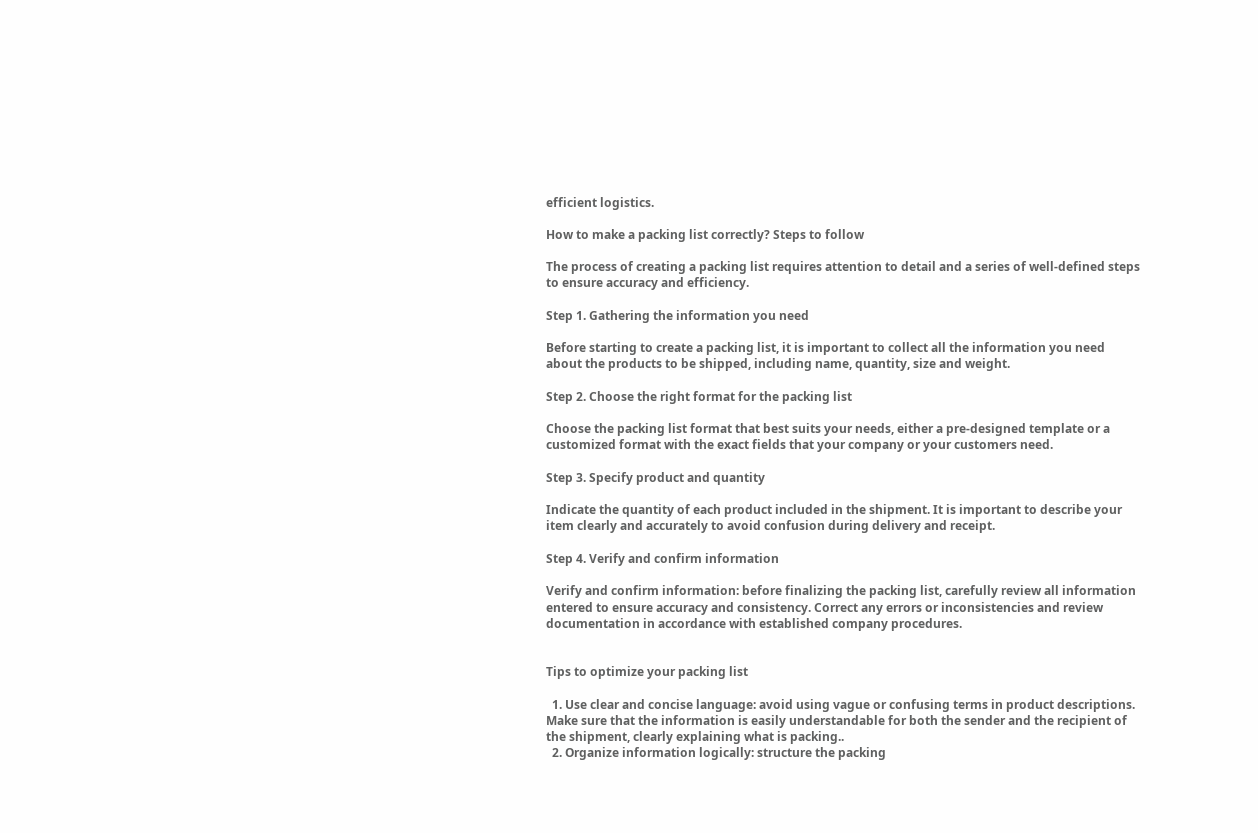efficient logistics.

How to make a packing list correctly? Steps to follow

The process of creating a packing list requires attention to detail and a series of well-defined steps to ensure accuracy and efficiency.

Step 1. Gathering the information you need

Before starting to create a packing list, it is important to collect all the information you need about the products to be shipped, including name, quantity, size and weight.

Step 2. Choose the right format for the packing list

Choose the packing list format that best suits your needs, either a pre-designed template or a customized format with the exact fields that your company or your customers need.

Step 3. Specify product and quantity

Indicate the quantity of each product included in the shipment. It is important to describe your item clearly and accurately to avoid confusion during delivery and receipt.

Step 4. Verify and confirm information

Verify and confirm information: before finalizing the packing list, carefully review all information entered to ensure accuracy and consistency. Correct any errors or inconsistencies and review documentation in accordance with established company procedures.


Tips to optimize your packing list

  1. Use clear and concise language: avoid using vague or confusing terms in product descriptions. Make sure that the information is easily understandable for both the sender and the recipient of the shipment, clearly explaining what is packing..
  2. Organize information logically: structure the packing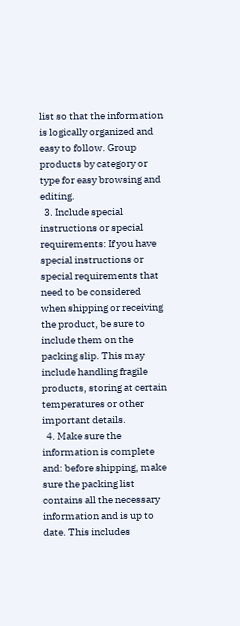list so that the information is logically organized and easy to follow. Group products by category or type for easy browsing and editing.
  3. Include special instructions or special requirements: If you have special instructions or special requirements that need to be considered when shipping or receiving the product, be sure to include them on the packing slip. This may include handling fragile products, storing at certain temperatures or other important details.
  4. Make sure the information is complete and: before shipping, make sure the packing list contains all the necessary information and is up to date. This includes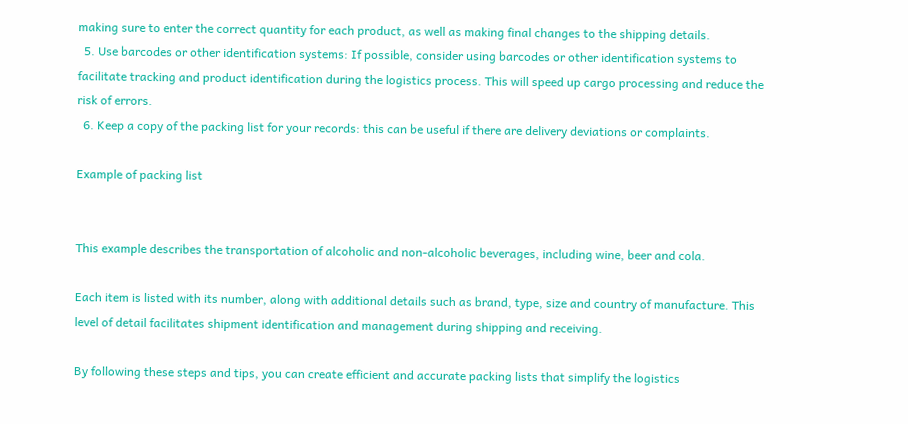making sure to enter the correct quantity for each product, as well as making final changes to the shipping details.
  5. Use barcodes or other identification systems: If possible, consider using barcodes or other identification systems to facilitate tracking and product identification during the logistics process. This will speed up cargo processing and reduce the risk of errors.
  6. Keep a copy of the packing list for your records: this can be useful if there are delivery deviations or complaints.

Example of packing list


This example describes the transportation of alcoholic and non-alcoholic beverages, including wine, beer and cola.

Each item is listed with its number, along with additional details such as brand, type, size and country of manufacture. This level of detail facilitates shipment identification and management during shipping and receiving.

By following these steps and tips, you can create efficient and accurate packing lists that simplify the logistics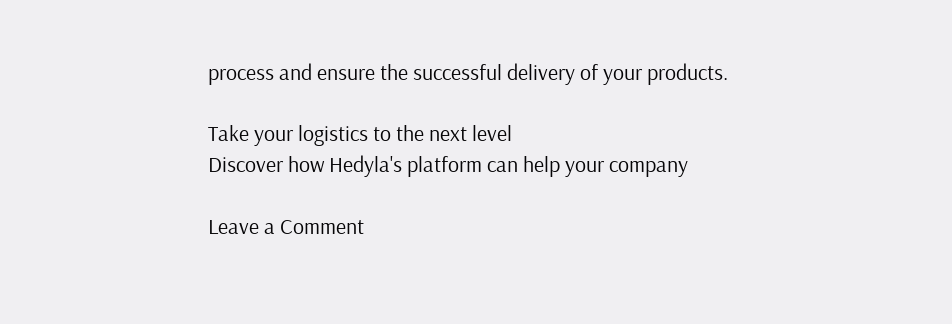process and ensure the successful delivery of your products.

Take your logistics to the next level
Discover how Hedyla's platform can help your company

Leave a Comment